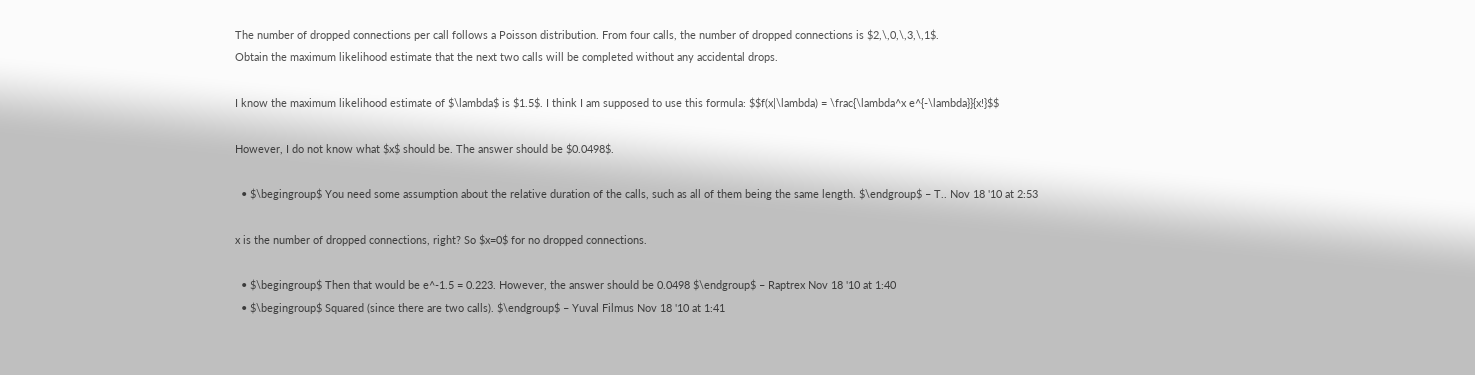The number of dropped connections per call follows a Poisson distribution. From four calls, the number of dropped connections is $2,\,0,\,3,\,1$.
Obtain the maximum likelihood estimate that the next two calls will be completed without any accidental drops.

I know the maximum likelihood estimate of $\lambda$ is $1.5$. I think I am supposed to use this formula: $$f(x|\lambda) = \frac{\lambda^x e^{-\lambda}}{x!}$$

However, I do not know what $x$ should be. The answer should be $0.0498$.

  • $\begingroup$ You need some assumption about the relative duration of the calls, such as all of them being the same length. $\endgroup$ – T.. Nov 18 '10 at 2:53

x is the number of dropped connections, right? So $x=0$ for no dropped connections.

  • $\begingroup$ Then that would be e^-1.5 = 0.223. However, the answer should be 0.0498 $\endgroup$ – Raptrex Nov 18 '10 at 1:40
  • $\begingroup$ Squared (since there are two calls). $\endgroup$ – Yuval Filmus Nov 18 '10 at 1:41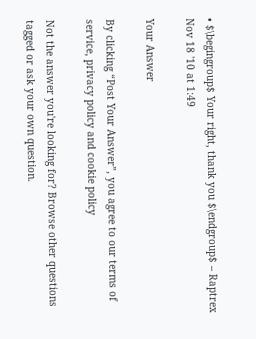• $\begingroup$ Your right, thank you $\endgroup$ – Raptrex Nov 18 '10 at 1:49

Your Answer

By clicking “Post Your Answer”, you agree to our terms of service, privacy policy and cookie policy

Not the answer you're looking for? Browse other questions tagged or ask your own question.